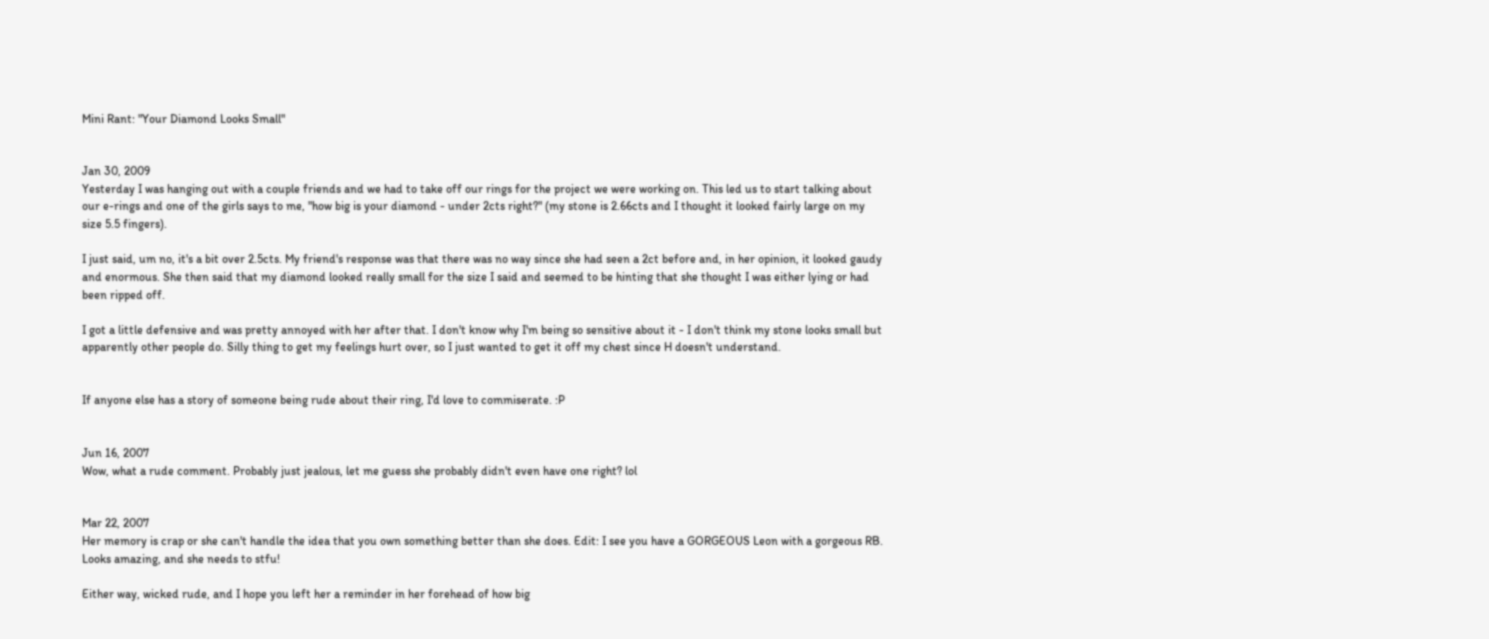Mini Rant: "Your Diamond Looks Small"


Jan 30, 2009
Yesterday I was hanging out with a couple friends and we had to take off our rings for the project we were working on. This led us to start talking about our e-rings and one of the girls says to me, "how big is your diamond - under 2cts right?" (my stone is 2.66cts and I thought it looked fairly large on my size 5.5 fingers).

I just said, um no, it's a bit over 2.5cts. My friend's response was that there was no way since she had seen a 2ct before and, in her opinion, it looked gaudy and enormous. She then said that my diamond looked really small for the size I said and seemed to be hinting that she thought I was either lying or had been ripped off.

I got a little defensive and was pretty annoyed with her after that. I don't know why I'm being so sensitive about it - I don't think my stone looks small but apparently other people do. Silly thing to get my feelings hurt over, so I just wanted to get it off my chest since H doesn't understand.


If anyone else has a story of someone being rude about their ring, I'd love to commiserate. :P


Jun 16, 2007
Wow, what a rude comment. Probably just jealous, let me guess she probably didn't even have one right? lol


Mar 22, 2007
Her memory is crap or she can't handle the idea that you own something better than she does. Edit: I see you have a GORGEOUS Leon with a gorgeous RB. Looks amazing, and she needs to stfu!

Either way, wicked rude, and I hope you left her a reminder in her forehead of how big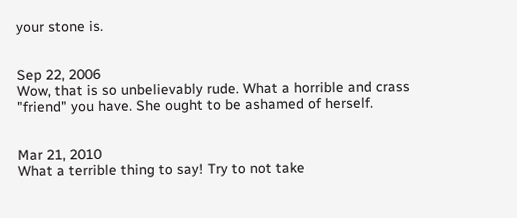your stone is.


Sep 22, 2006
Wow, that is so unbelievably rude. What a horrible and crass "friend" you have. She ought to be ashamed of herself.


Mar 21, 2010
What a terrible thing to say! Try to not take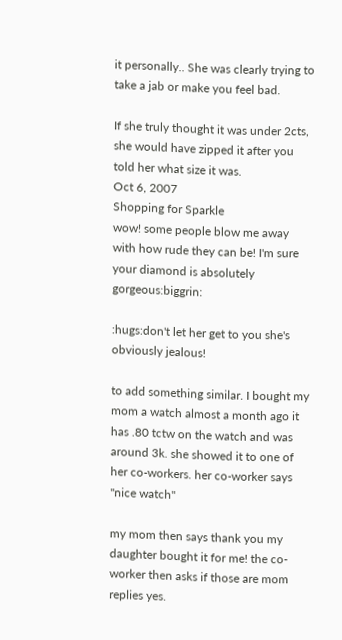it personally.. She was clearly trying to take a jab or make you feel bad.

If she truly thought it was under 2cts, she would have zipped it after you told her what size it was.
Oct 6, 2007
Shopping for Sparkle
wow! some people blow me away with how rude they can be! I'm sure your diamond is absolutely gorgeous:biggrin:

:hugs:don't let her get to you she's obviously jealous!

to add something similar. I bought my mom a watch almost a month ago it has .80 tctw on the watch and was around 3k. she showed it to one of her co-workers. her co-worker says "nice watch"

my mom then says thank you my daughter bought it for me! the co-worker then asks if those are mom replies yes.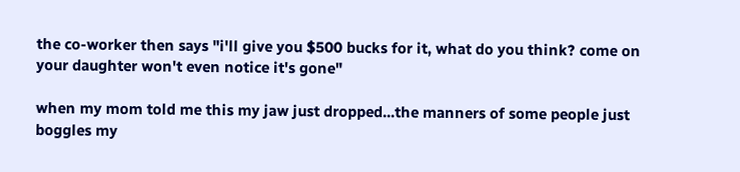the co-worker then says "i'll give you $500 bucks for it, what do you think? come on your daughter won't even notice it's gone"

when my mom told me this my jaw just dropped...the manners of some people just boggles my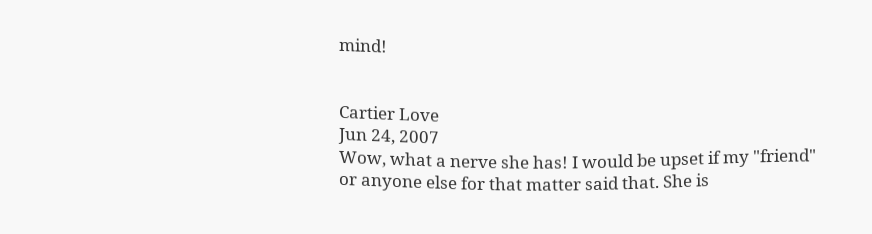mind!


Cartier Love
Jun 24, 2007
Wow, what a nerve she has! I would be upset if my "friend" or anyone else for that matter said that. She is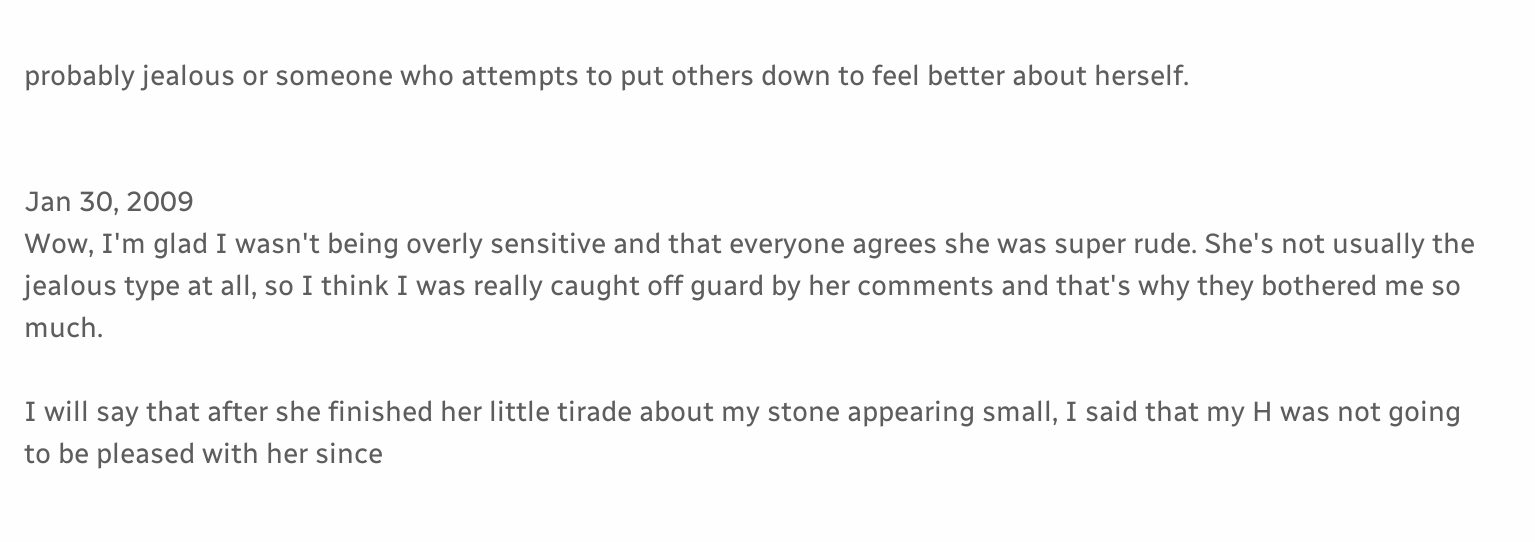probably jealous or someone who attempts to put others down to feel better about herself.


Jan 30, 2009
Wow, I'm glad I wasn't being overly sensitive and that everyone agrees she was super rude. She's not usually the jealous type at all, so I think I was really caught off guard by her comments and that's why they bothered me so much.

I will say that after she finished her little tirade about my stone appearing small, I said that my H was not going to be pleased with her since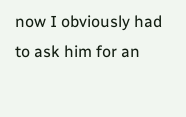now I obviously had to ask him for an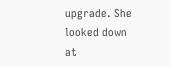upgrade. She looked down at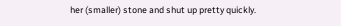her (smaller) stone and shut up pretty quickly.